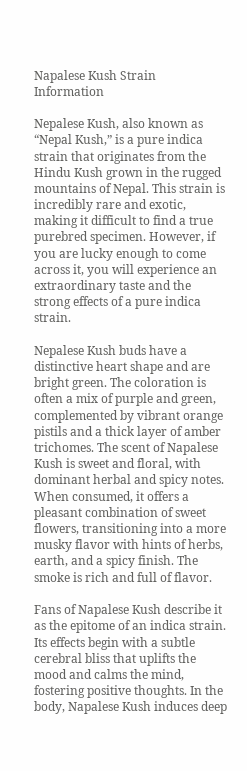Napalese Kush Strain Information

Nepalese Kush, also known as “Nepal Kush,” is a pure indica strain that originates from the Hindu Kush grown in the rugged mountains of Nepal. This strain is incredibly rare and exotic, making it difficult to find a true purebred specimen. However, if you are lucky enough to come across it, you will experience an extraordinary taste and the strong effects of a pure indica strain.

Nepalese Kush buds have a distinctive heart shape and are bright green. The coloration is often a mix of purple and green, complemented by vibrant orange pistils and a thick layer of amber trichomes. The scent of Napalese Kush is sweet and floral, with dominant herbal and spicy notes. When consumed, it offers a pleasant combination of sweet flowers, transitioning into a more musky flavor with hints of herbs, earth, and a spicy finish. The smoke is rich and full of flavor.

Fans of Napalese Kush describe it as the epitome of an indica strain. Its effects begin with a subtle cerebral bliss that uplifts the mood and calms the mind, fostering positive thoughts. In the body, Napalese Kush induces deep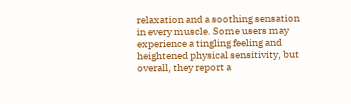relaxation and a soothing sensation in every muscle. Some users may experience a tingling feeling and heightened physical sensitivity, but overall, they report a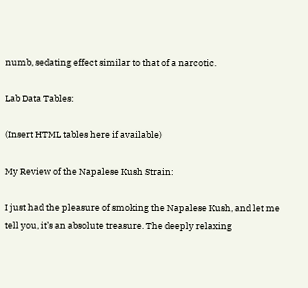numb, sedating effect similar to that of a narcotic.

Lab Data Tables:

(Insert HTML tables here if available)

My Review of the Napalese Kush Strain:

I just had the pleasure of smoking the Napalese Kush, and let me tell you, it’s an absolute treasure. The deeply relaxing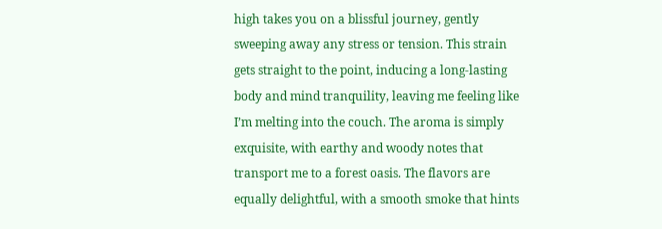high takes you on a blissful journey, gently sweeping away any stress or tension. This strain gets straight to the point, inducing a long-lasting body and mind tranquility, leaving me feeling like I’m melting into the couch. The aroma is simply exquisite, with earthy and woody notes that transport me to a forest oasis. The flavors are equally delightful, with a smooth smoke that hints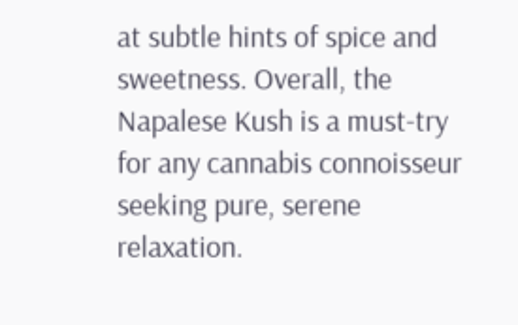at subtle hints of spice and sweetness. Overall, the Napalese Kush is a must-try for any cannabis connoisseur seeking pure, serene relaxation.